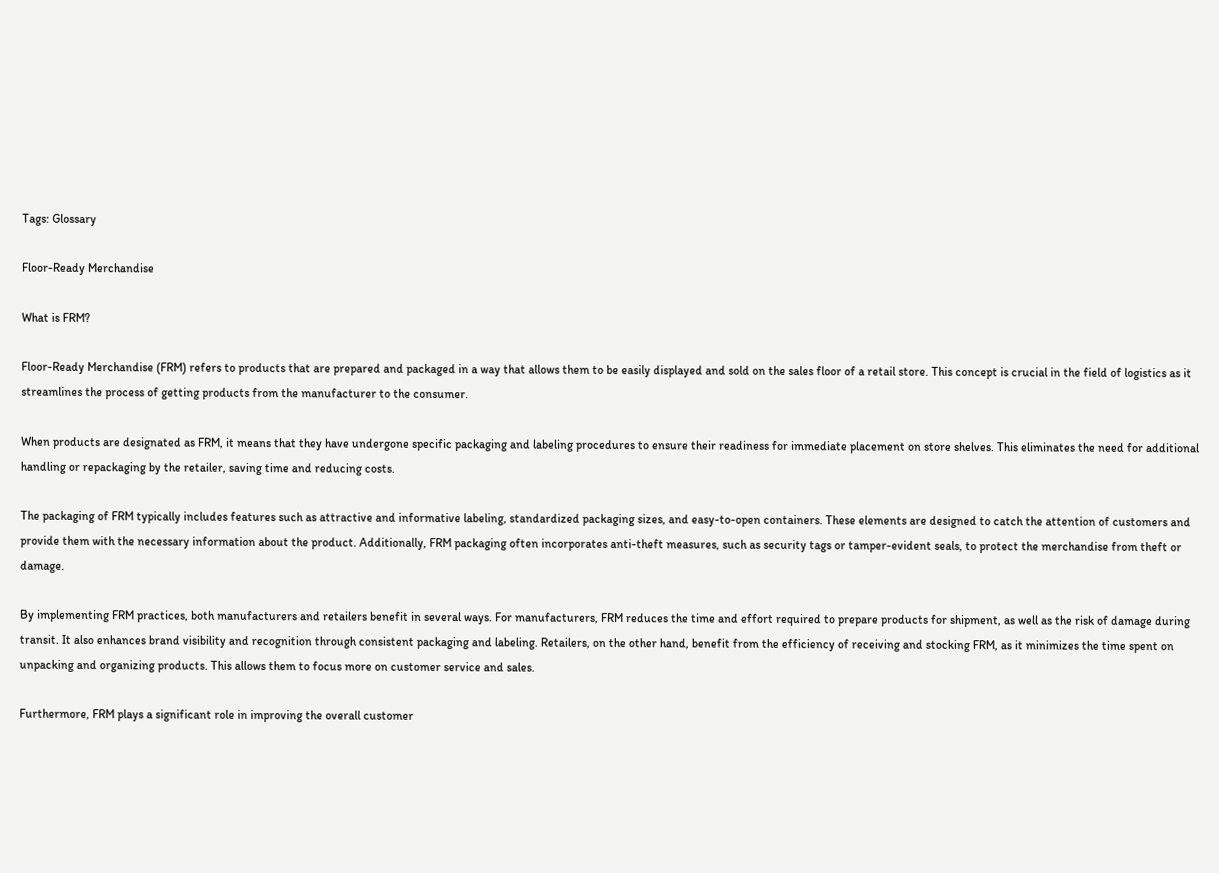Tags: Glossary

Floor-Ready Merchandise

What is FRM?

Floor-Ready Merchandise (FRM) refers to products that are prepared and packaged in a way that allows them to be easily displayed and sold on the sales floor of a retail store. This concept is crucial in the field of logistics as it streamlines the process of getting products from the manufacturer to the consumer.

When products are designated as FRM, it means that they have undergone specific packaging and labeling procedures to ensure their readiness for immediate placement on store shelves. This eliminates the need for additional handling or repackaging by the retailer, saving time and reducing costs.

The packaging of FRM typically includes features such as attractive and informative labeling, standardized packaging sizes, and easy-to-open containers. These elements are designed to catch the attention of customers and provide them with the necessary information about the product. Additionally, FRM packaging often incorporates anti-theft measures, such as security tags or tamper-evident seals, to protect the merchandise from theft or damage.

By implementing FRM practices, both manufacturers and retailers benefit in several ways. For manufacturers, FRM reduces the time and effort required to prepare products for shipment, as well as the risk of damage during transit. It also enhances brand visibility and recognition through consistent packaging and labeling. Retailers, on the other hand, benefit from the efficiency of receiving and stocking FRM, as it minimizes the time spent on unpacking and organizing products. This allows them to focus more on customer service and sales.

Furthermore, FRM plays a significant role in improving the overall customer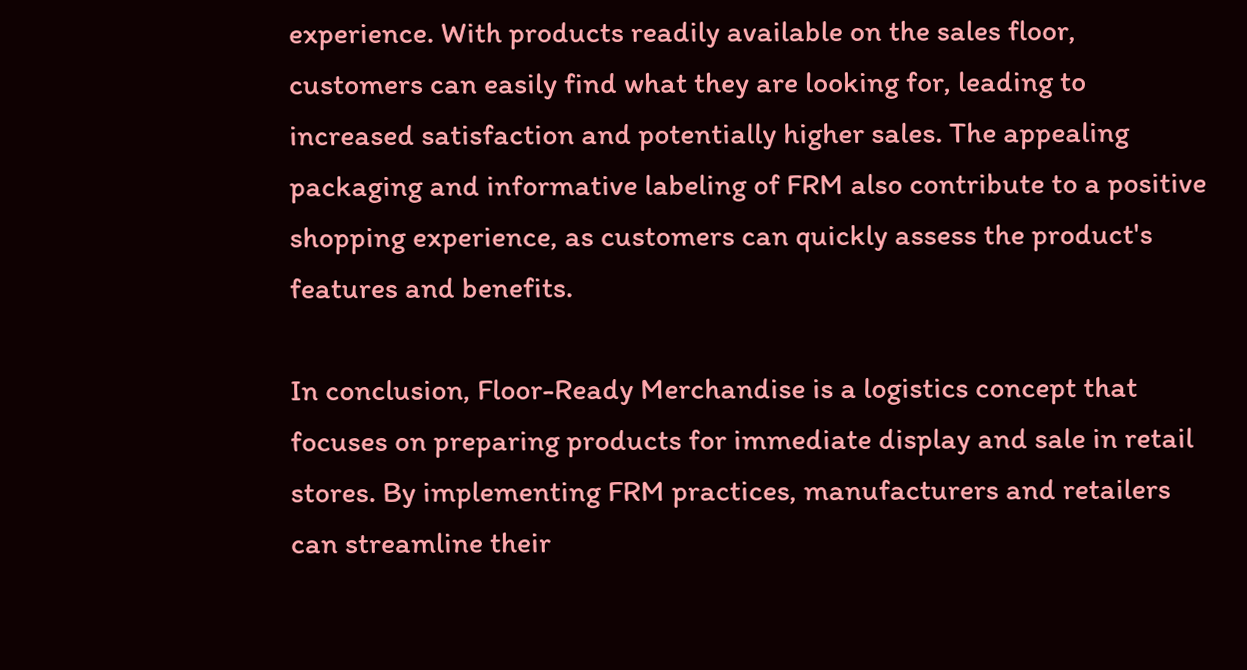experience. With products readily available on the sales floor, customers can easily find what they are looking for, leading to increased satisfaction and potentially higher sales. The appealing packaging and informative labeling of FRM also contribute to a positive shopping experience, as customers can quickly assess the product's features and benefits.

In conclusion, Floor-Ready Merchandise is a logistics concept that focuses on preparing products for immediate display and sale in retail stores. By implementing FRM practices, manufacturers and retailers can streamline their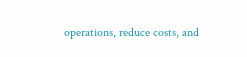operations, reduce costs, and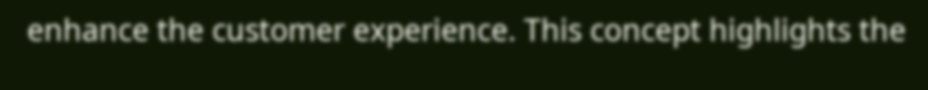enhance the customer experience. This concept highlights the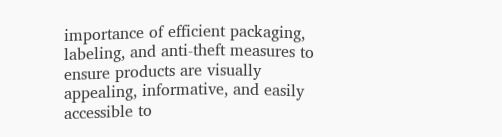importance of efficient packaging, labeling, and anti-theft measures to ensure products are visually appealing, informative, and easily accessible to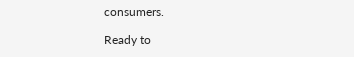consumers.

Ready to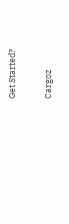Get Started?

Cargoz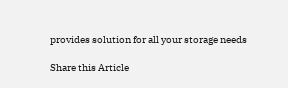provides solution for all your storage needs

Share this Article